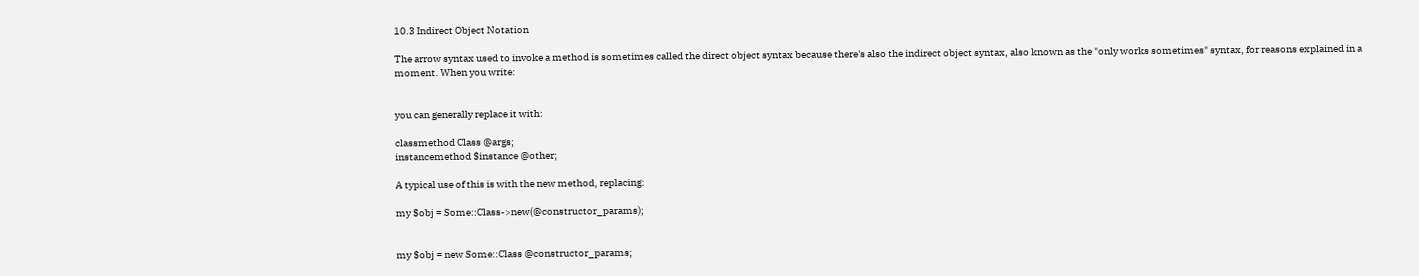10.3 Indirect Object Notation

The arrow syntax used to invoke a method is sometimes called the direct object syntax because there's also the indirect object syntax, also known as the "only works sometimes" syntax, for reasons explained in a moment. When you write:


you can generally replace it with:

classmethod Class @args;
instancemethod $instance @other;

A typical use of this is with the new method, replacing:

my $obj = Some::Class->new(@constructor_params);


my $obj = new Some::Class @constructor_params;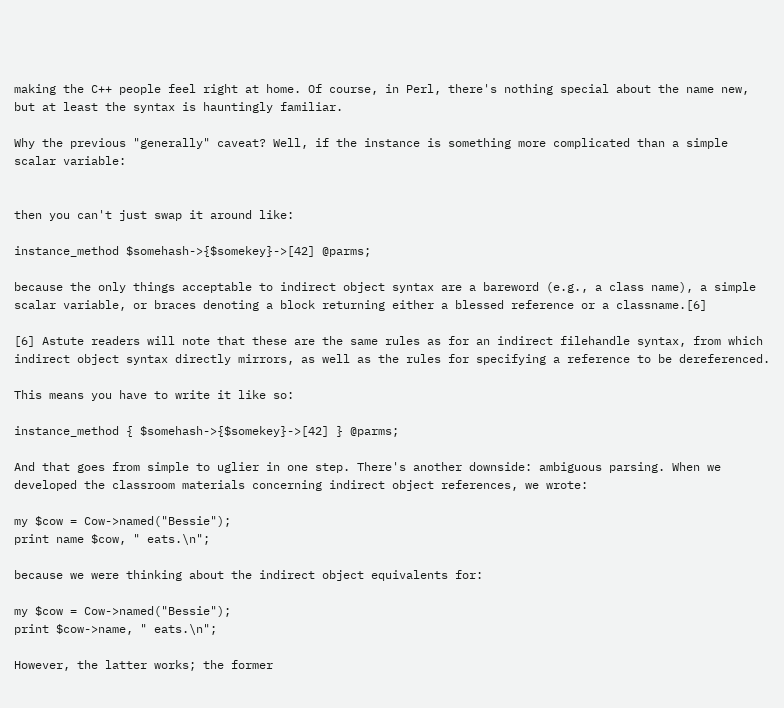making the C++ people feel right at home. Of course, in Perl, there's nothing special about the name new, but at least the syntax is hauntingly familiar.

Why the previous "generally" caveat? Well, if the instance is something more complicated than a simple scalar variable:


then you can't just swap it around like:

instance_method $somehash->{$somekey}->[42] @parms;

because the only things acceptable to indirect object syntax are a bareword (e.g., a class name), a simple scalar variable, or braces denoting a block returning either a blessed reference or a classname.[6]

[6] Astute readers will note that these are the same rules as for an indirect filehandle syntax, from which indirect object syntax directly mirrors, as well as the rules for specifying a reference to be dereferenced.

This means you have to write it like so:

instance_method { $somehash->{$somekey}->[42] } @parms;

And that goes from simple to uglier in one step. There's another downside: ambiguous parsing. When we developed the classroom materials concerning indirect object references, we wrote:

my $cow = Cow->named("Bessie");
print name $cow, " eats.\n";

because we were thinking about the indirect object equivalents for:

my $cow = Cow->named("Bessie");
print $cow->name, " eats.\n";

However, the latter works; the former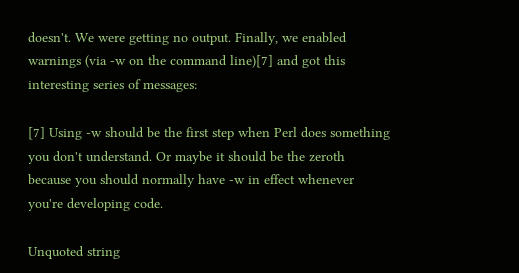doesn't. We were getting no output. Finally, we enabled warnings (via -w on the command line)[7] and got this interesting series of messages:

[7] Using -w should be the first step when Perl does something you don't understand. Or maybe it should be the zeroth because you should normally have -w in effect whenever you're developing code.

Unquoted string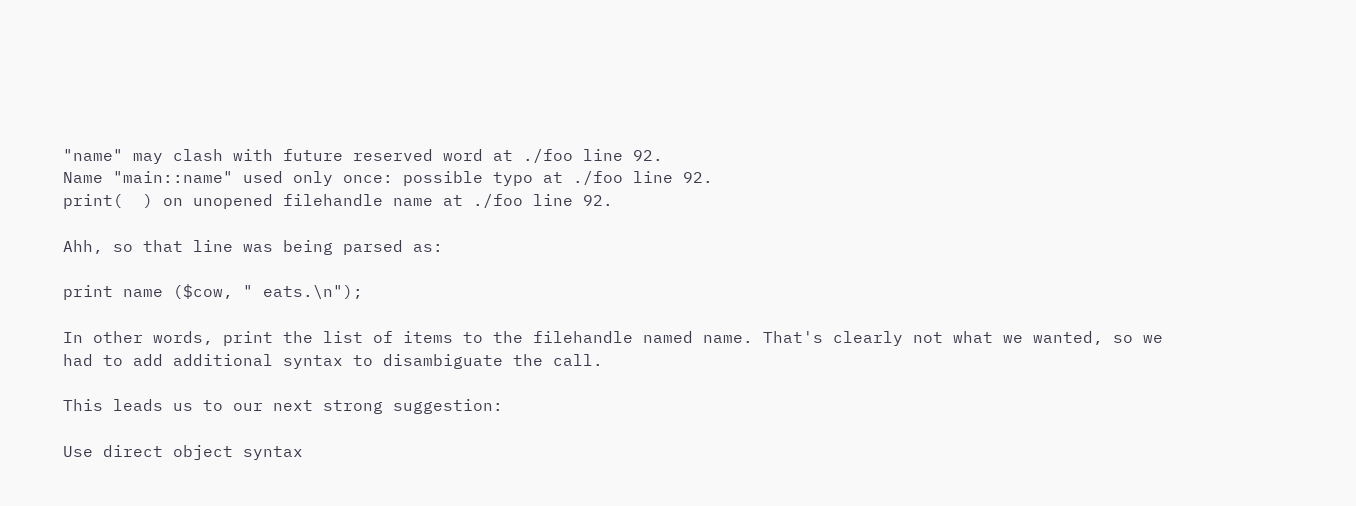"name" may clash with future reserved word at ./foo line 92.
Name "main::name" used only once: possible typo at ./foo line 92.
print(  ) on unopened filehandle name at ./foo line 92.

Ahh, so that line was being parsed as:

print name ($cow, " eats.\n");

In other words, print the list of items to the filehandle named name. That's clearly not what we wanted, so we had to add additional syntax to disambiguate the call.

This leads us to our next strong suggestion:

Use direct object syntax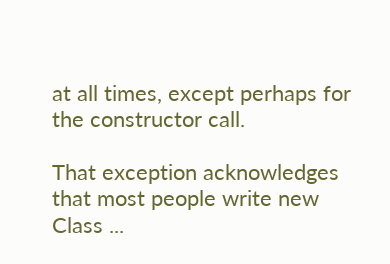at all times, except perhaps for the constructor call.

That exception acknowledges that most people write new Class ...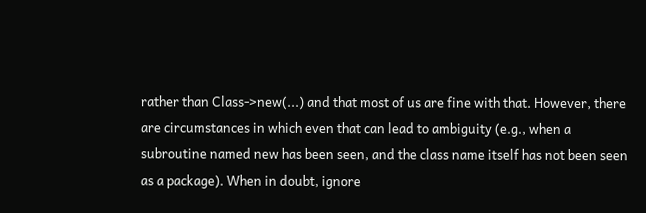rather than Class->new(...) and that most of us are fine with that. However, there are circumstances in which even that can lead to ambiguity (e.g., when a subroutine named new has been seen, and the class name itself has not been seen as a package). When in doubt, ignore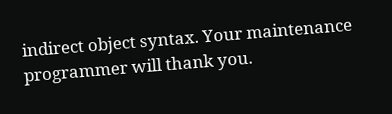indirect object syntax. Your maintenance programmer will thank you.